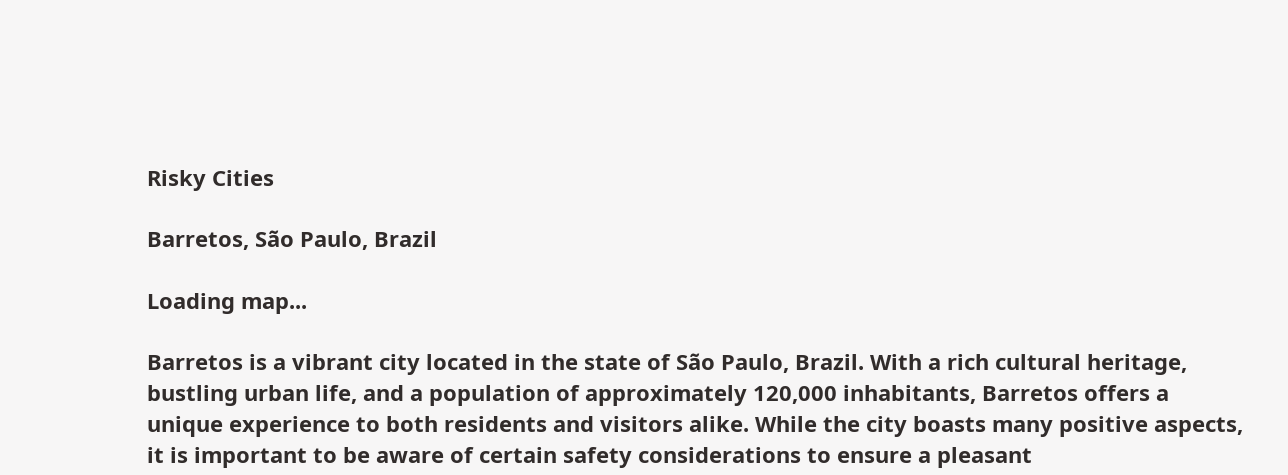Risky Cities

Barretos, São Paulo, Brazil

Loading map...

Barretos is a vibrant city located in the state of São Paulo, Brazil. With a rich cultural heritage, bustling urban life, and a population of approximately 120,000 inhabitants, Barretos offers a unique experience to both residents and visitors alike. While the city boasts many positive aspects, it is important to be aware of certain safety considerations to ensure a pleasant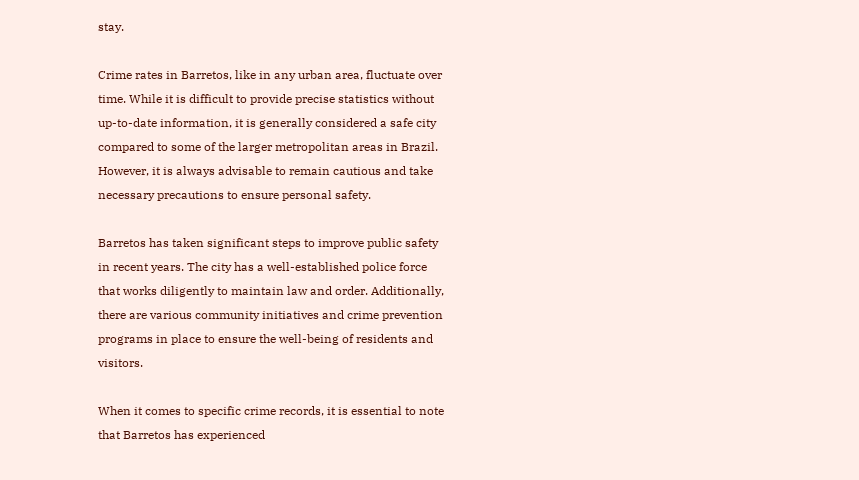stay.

Crime rates in Barretos, like in any urban area, fluctuate over time. While it is difficult to provide precise statistics without up-to-date information, it is generally considered a safe city compared to some of the larger metropolitan areas in Brazil. However, it is always advisable to remain cautious and take necessary precautions to ensure personal safety.

Barretos has taken significant steps to improve public safety in recent years. The city has a well-established police force that works diligently to maintain law and order. Additionally, there are various community initiatives and crime prevention programs in place to ensure the well-being of residents and visitors.

When it comes to specific crime records, it is essential to note that Barretos has experienced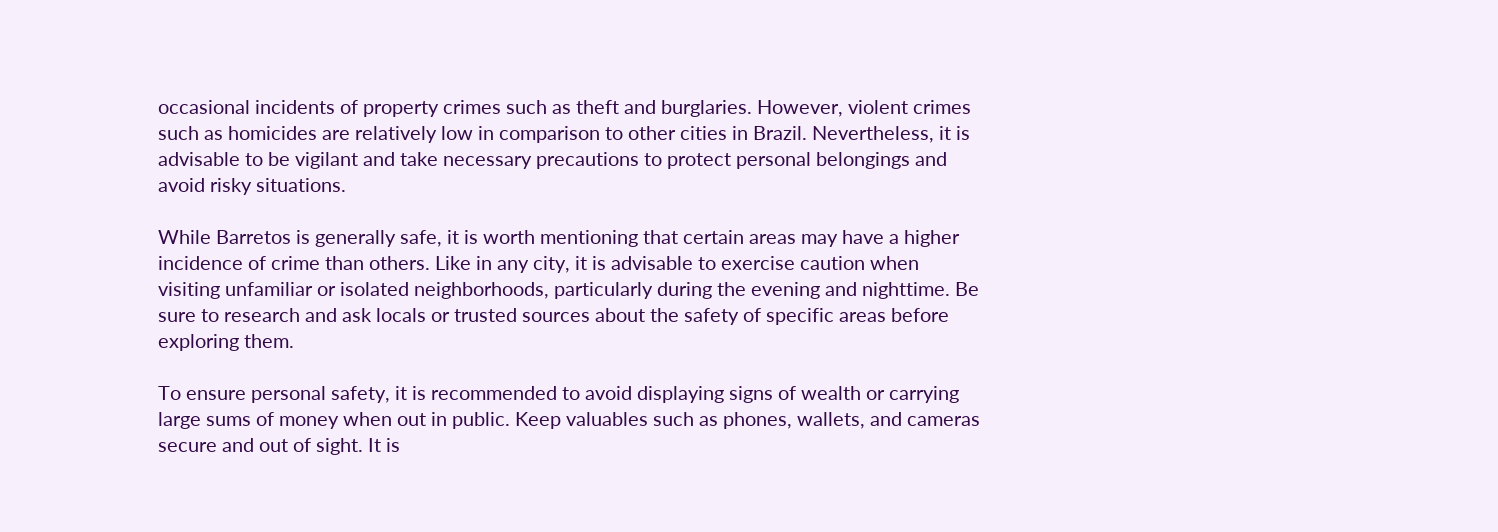occasional incidents of property crimes such as theft and burglaries. However, violent crimes such as homicides are relatively low in comparison to other cities in Brazil. Nevertheless, it is advisable to be vigilant and take necessary precautions to protect personal belongings and avoid risky situations.

While Barretos is generally safe, it is worth mentioning that certain areas may have a higher incidence of crime than others. Like in any city, it is advisable to exercise caution when visiting unfamiliar or isolated neighborhoods, particularly during the evening and nighttime. Be sure to research and ask locals or trusted sources about the safety of specific areas before exploring them.

To ensure personal safety, it is recommended to avoid displaying signs of wealth or carrying large sums of money when out in public. Keep valuables such as phones, wallets, and cameras secure and out of sight. It is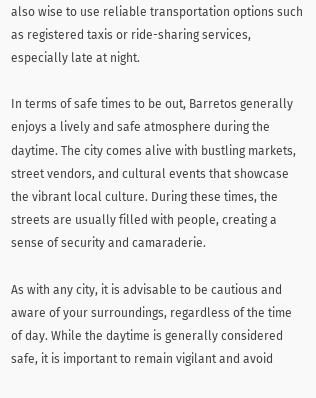also wise to use reliable transportation options such as registered taxis or ride-sharing services, especially late at night.

In terms of safe times to be out, Barretos generally enjoys a lively and safe atmosphere during the daytime. The city comes alive with bustling markets, street vendors, and cultural events that showcase the vibrant local culture. During these times, the streets are usually filled with people, creating a sense of security and camaraderie.

As with any city, it is advisable to be cautious and aware of your surroundings, regardless of the time of day. While the daytime is generally considered safe, it is important to remain vigilant and avoid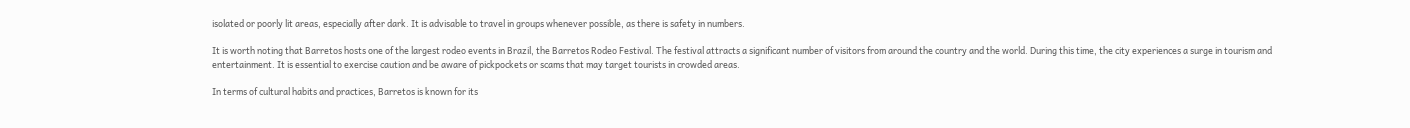isolated or poorly lit areas, especially after dark. It is advisable to travel in groups whenever possible, as there is safety in numbers.

It is worth noting that Barretos hosts one of the largest rodeo events in Brazil, the Barretos Rodeo Festival. The festival attracts a significant number of visitors from around the country and the world. During this time, the city experiences a surge in tourism and entertainment. It is essential to exercise caution and be aware of pickpockets or scams that may target tourists in crowded areas.

In terms of cultural habits and practices, Barretos is known for its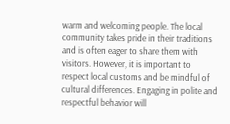warm and welcoming people. The local community takes pride in their traditions and is often eager to share them with visitors. However, it is important to respect local customs and be mindful of cultural differences. Engaging in polite and respectful behavior will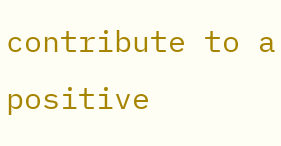contribute to a positive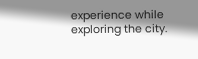experience while exploring the city.